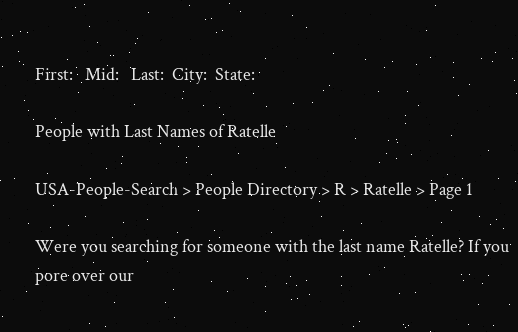First:   Mid:   Last:  City:  State:

People with Last Names of Ratelle

USA-People-Search > People Directory > R > Ratelle > Page 1

Were you searching for someone with the last name Ratelle? If you pore over our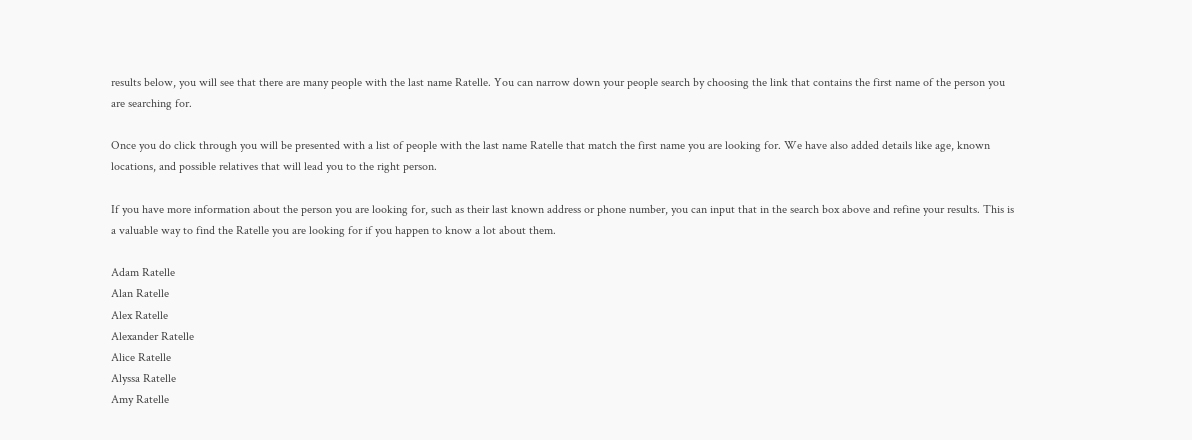results below, you will see that there are many people with the last name Ratelle. You can narrow down your people search by choosing the link that contains the first name of the person you are searching for.

Once you do click through you will be presented with a list of people with the last name Ratelle that match the first name you are looking for. We have also added details like age, known locations, and possible relatives that will lead you to the right person.

If you have more information about the person you are looking for, such as their last known address or phone number, you can input that in the search box above and refine your results. This is a valuable way to find the Ratelle you are looking for if you happen to know a lot about them.

Adam Ratelle
Alan Ratelle
Alex Ratelle
Alexander Ratelle
Alice Ratelle
Alyssa Ratelle
Amy Ratelle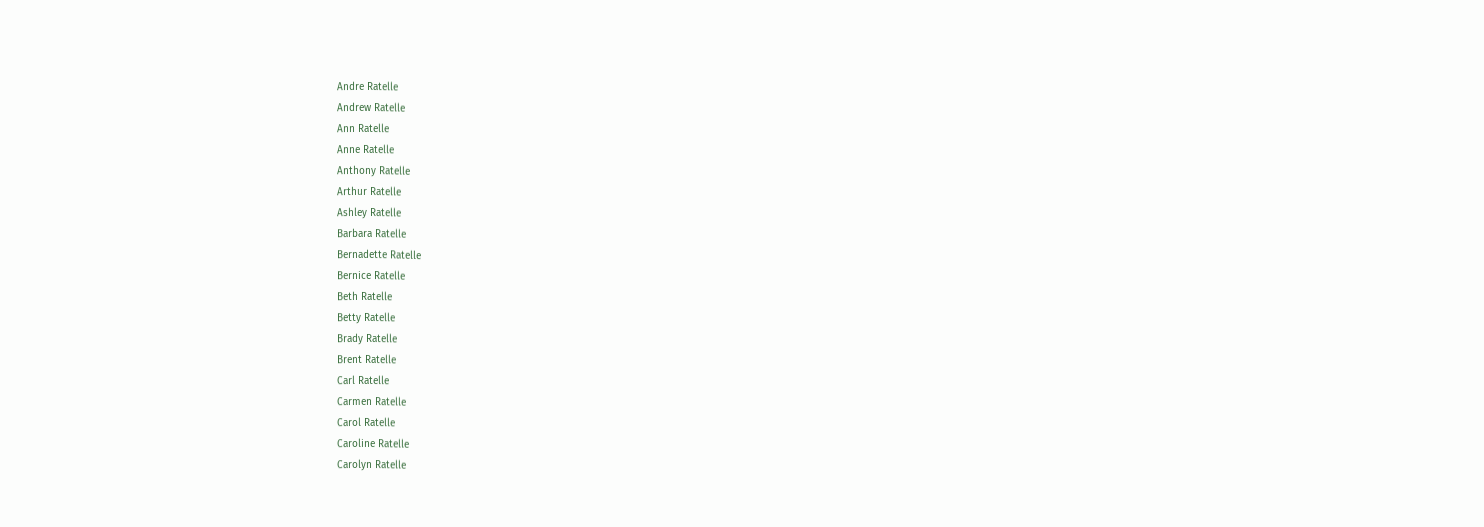Andre Ratelle
Andrew Ratelle
Ann Ratelle
Anne Ratelle
Anthony Ratelle
Arthur Ratelle
Ashley Ratelle
Barbara Ratelle
Bernadette Ratelle
Bernice Ratelle
Beth Ratelle
Betty Ratelle
Brady Ratelle
Brent Ratelle
Carl Ratelle
Carmen Ratelle
Carol Ratelle
Caroline Ratelle
Carolyn Ratelle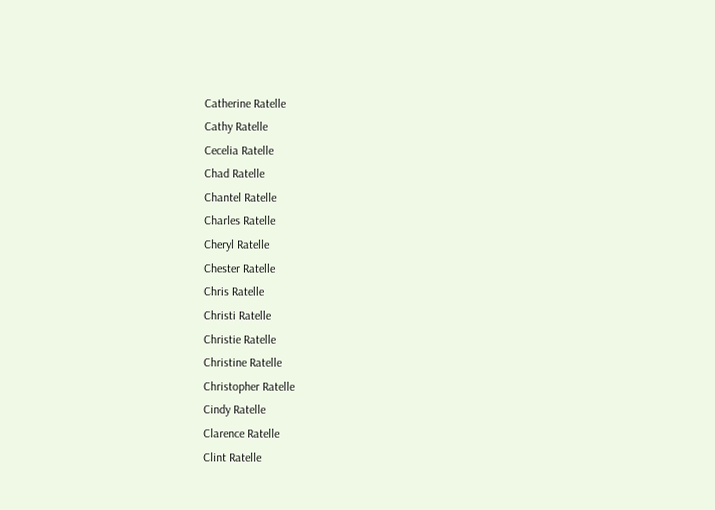Catherine Ratelle
Cathy Ratelle
Cecelia Ratelle
Chad Ratelle
Chantel Ratelle
Charles Ratelle
Cheryl Ratelle
Chester Ratelle
Chris Ratelle
Christi Ratelle
Christie Ratelle
Christine Ratelle
Christopher Ratelle
Cindy Ratelle
Clarence Ratelle
Clint Ratelle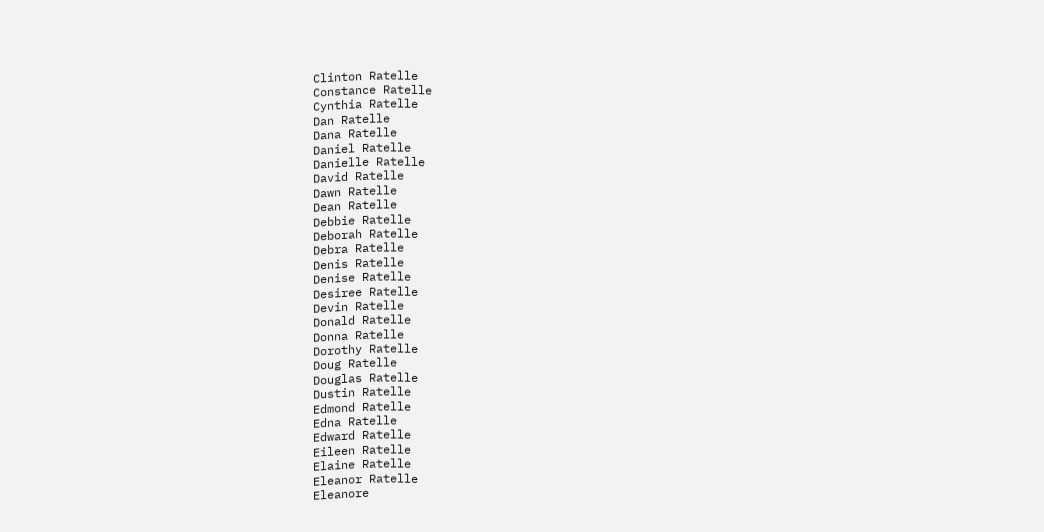Clinton Ratelle
Constance Ratelle
Cynthia Ratelle
Dan Ratelle
Dana Ratelle
Daniel Ratelle
Danielle Ratelle
David Ratelle
Dawn Ratelle
Dean Ratelle
Debbie Ratelle
Deborah Ratelle
Debra Ratelle
Denis Ratelle
Denise Ratelle
Desiree Ratelle
Devin Ratelle
Donald Ratelle
Donna Ratelle
Dorothy Ratelle
Doug Ratelle
Douglas Ratelle
Dustin Ratelle
Edmond Ratelle
Edna Ratelle
Edward Ratelle
Eileen Ratelle
Elaine Ratelle
Eleanor Ratelle
Eleanore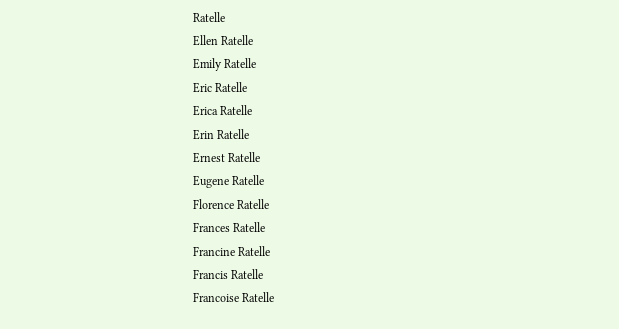Ratelle
Ellen Ratelle
Emily Ratelle
Eric Ratelle
Erica Ratelle
Erin Ratelle
Ernest Ratelle
Eugene Ratelle
Florence Ratelle
Frances Ratelle
Francine Ratelle
Francis Ratelle
Francoise Ratelle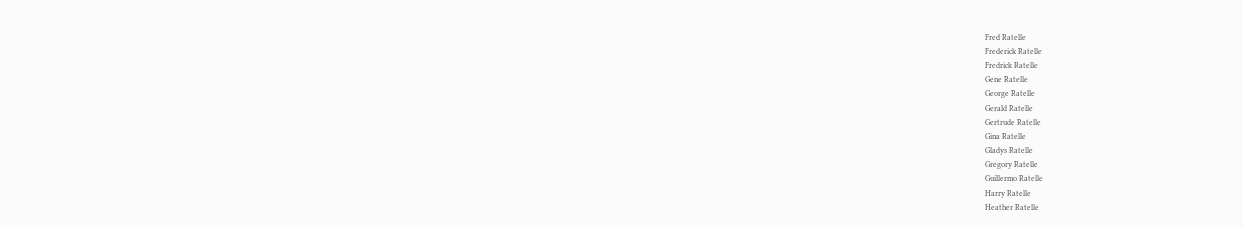Fred Ratelle
Frederick Ratelle
Fredrick Ratelle
Gene Ratelle
George Ratelle
Gerald Ratelle
Gertrude Ratelle
Gina Ratelle
Gladys Ratelle
Gregory Ratelle
Guillermo Ratelle
Harry Ratelle
Heather Ratelle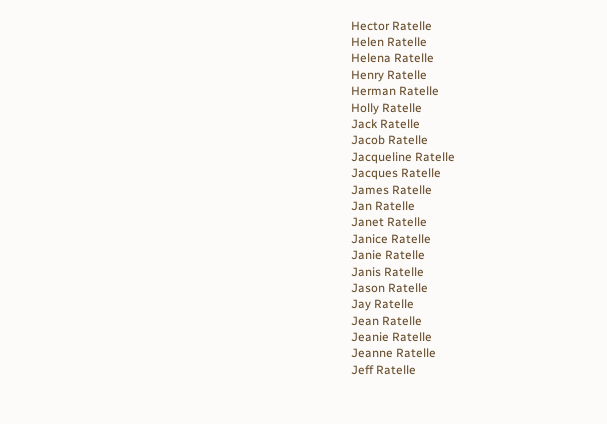Hector Ratelle
Helen Ratelle
Helena Ratelle
Henry Ratelle
Herman Ratelle
Holly Ratelle
Jack Ratelle
Jacob Ratelle
Jacqueline Ratelle
Jacques Ratelle
James Ratelle
Jan Ratelle
Janet Ratelle
Janice Ratelle
Janie Ratelle
Janis Ratelle
Jason Ratelle
Jay Ratelle
Jean Ratelle
Jeanie Ratelle
Jeanne Ratelle
Jeff Ratelle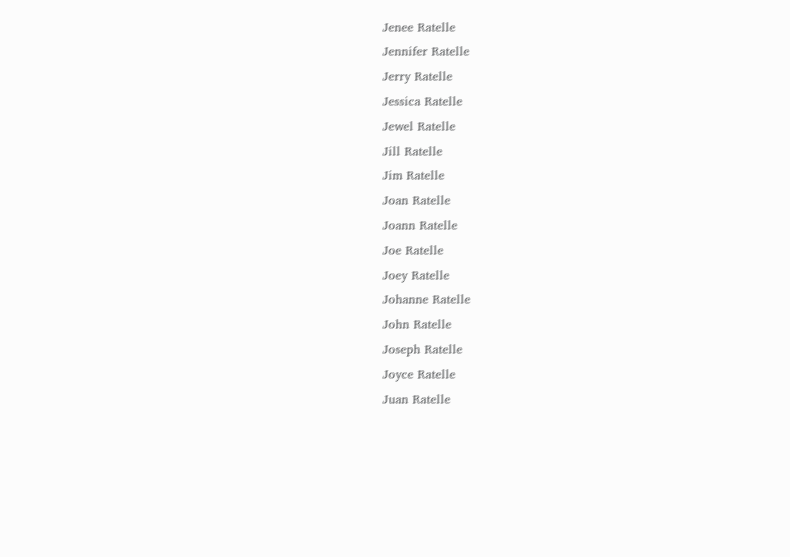Jenee Ratelle
Jennifer Ratelle
Jerry Ratelle
Jessica Ratelle
Jewel Ratelle
Jill Ratelle
Jim Ratelle
Joan Ratelle
Joann Ratelle
Joe Ratelle
Joey Ratelle
Johanne Ratelle
John Ratelle
Joseph Ratelle
Joyce Ratelle
Juan Ratelle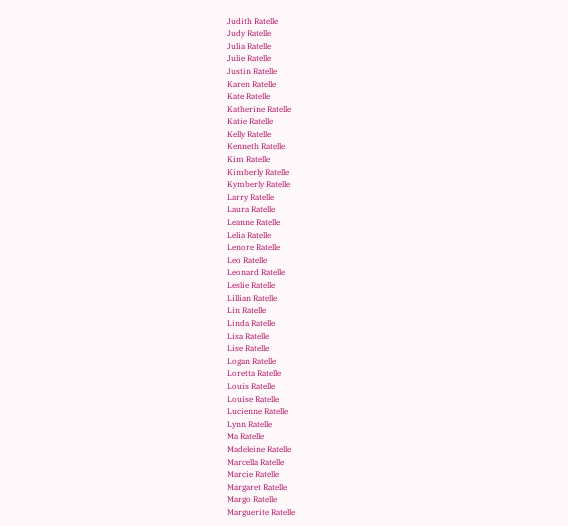Judith Ratelle
Judy Ratelle
Julia Ratelle
Julie Ratelle
Justin Ratelle
Karen Ratelle
Kate Ratelle
Katherine Ratelle
Katie Ratelle
Kelly Ratelle
Kenneth Ratelle
Kim Ratelle
Kimberly Ratelle
Kymberly Ratelle
Larry Ratelle
Laura Ratelle
Leanne Ratelle
Lelia Ratelle
Lenore Ratelle
Leo Ratelle
Leonard Ratelle
Leslie Ratelle
Lillian Ratelle
Lin Ratelle
Linda Ratelle
Lisa Ratelle
Lise Ratelle
Logan Ratelle
Loretta Ratelle
Louis Ratelle
Louise Ratelle
Lucienne Ratelle
Lynn Ratelle
Ma Ratelle
Madeleine Ratelle
Marcella Ratelle
Marcie Ratelle
Margaret Ratelle
Margo Ratelle
Marguerite Ratelle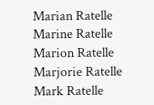Marian Ratelle
Marine Ratelle
Marion Ratelle
Marjorie Ratelle
Mark Ratelle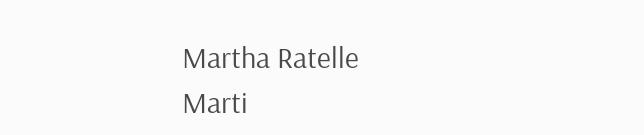Martha Ratelle
Marti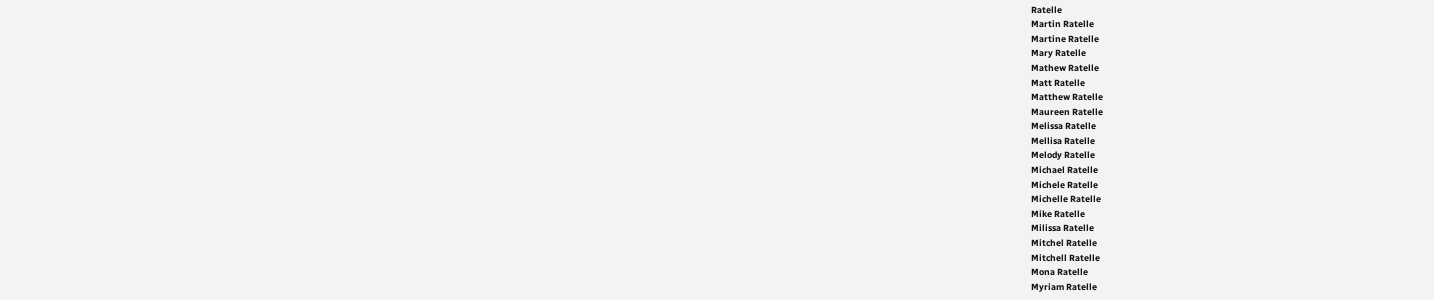Ratelle
Martin Ratelle
Martine Ratelle
Mary Ratelle
Mathew Ratelle
Matt Ratelle
Matthew Ratelle
Maureen Ratelle
Melissa Ratelle
Mellisa Ratelle
Melody Ratelle
Michael Ratelle
Michele Ratelle
Michelle Ratelle
Mike Ratelle
Milissa Ratelle
Mitchel Ratelle
Mitchell Ratelle
Mona Ratelle
Myriam Ratelle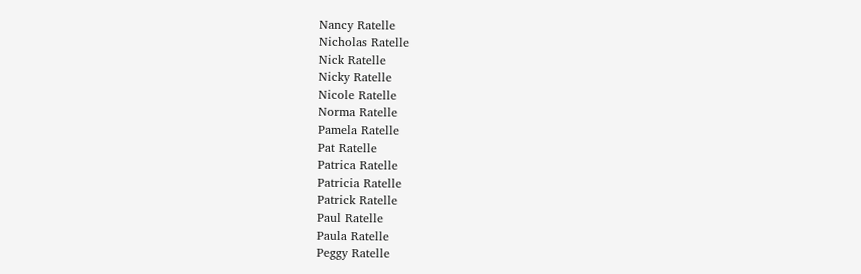Nancy Ratelle
Nicholas Ratelle
Nick Ratelle
Nicky Ratelle
Nicole Ratelle
Norma Ratelle
Pamela Ratelle
Pat Ratelle
Patrica Ratelle
Patricia Ratelle
Patrick Ratelle
Paul Ratelle
Paula Ratelle
Peggy Ratelle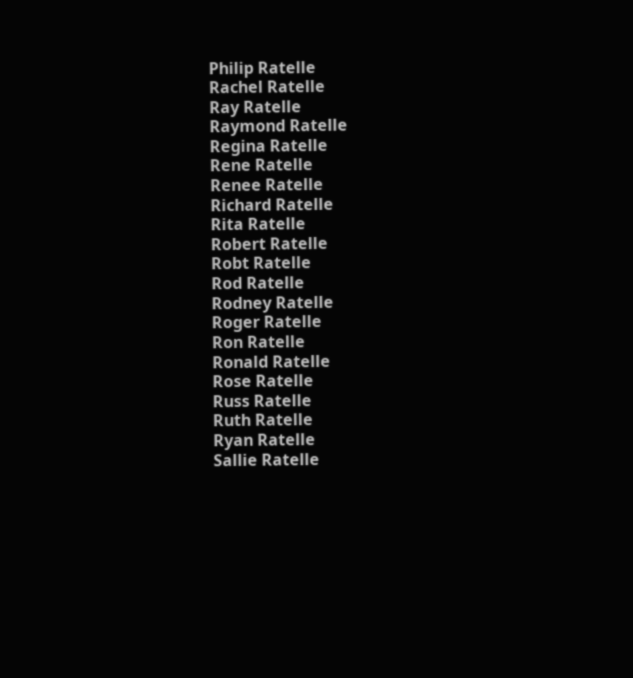Philip Ratelle
Rachel Ratelle
Ray Ratelle
Raymond Ratelle
Regina Ratelle
Rene Ratelle
Renee Ratelle
Richard Ratelle
Rita Ratelle
Robert Ratelle
Robt Ratelle
Rod Ratelle
Rodney Ratelle
Roger Ratelle
Ron Ratelle
Ronald Ratelle
Rose Ratelle
Russ Ratelle
Ruth Ratelle
Ryan Ratelle
Sallie Ratelle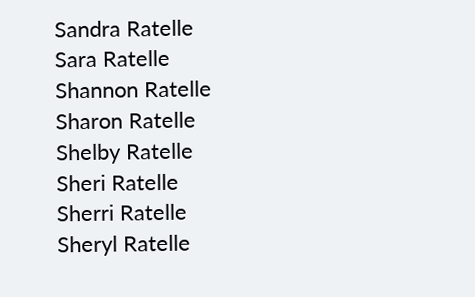Sandra Ratelle
Sara Ratelle
Shannon Ratelle
Sharon Ratelle
Shelby Ratelle
Sheri Ratelle
Sherri Ratelle
Sheryl Ratelle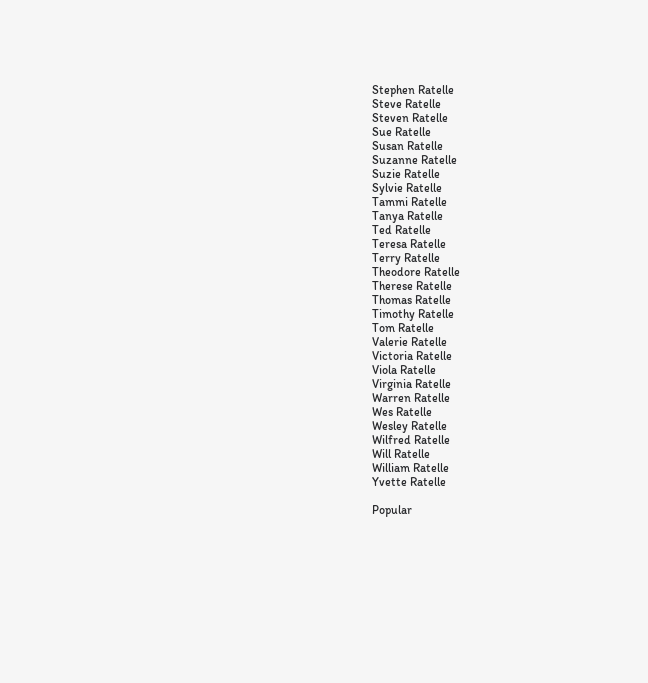Stephen Ratelle
Steve Ratelle
Steven Ratelle
Sue Ratelle
Susan Ratelle
Suzanne Ratelle
Suzie Ratelle
Sylvie Ratelle
Tammi Ratelle
Tanya Ratelle
Ted Ratelle
Teresa Ratelle
Terry Ratelle
Theodore Ratelle
Therese Ratelle
Thomas Ratelle
Timothy Ratelle
Tom Ratelle
Valerie Ratelle
Victoria Ratelle
Viola Ratelle
Virginia Ratelle
Warren Ratelle
Wes Ratelle
Wesley Ratelle
Wilfred Ratelle
Will Ratelle
William Ratelle
Yvette Ratelle

Popular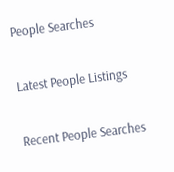People Searches

Latest People Listings

Recent People Searches